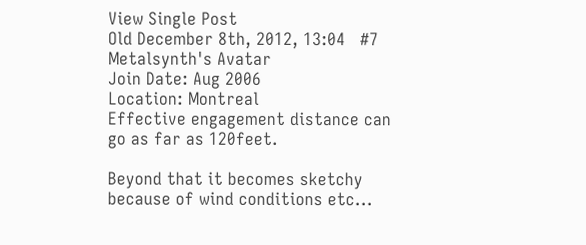View Single Post
Old December 8th, 2012, 13:04   #7
Metalsynth's Avatar
Join Date: Aug 2006
Location: Montreal
Effective engagement distance can go as far as 120feet.

Beyond that it becomes sketchy because of wind conditions etc...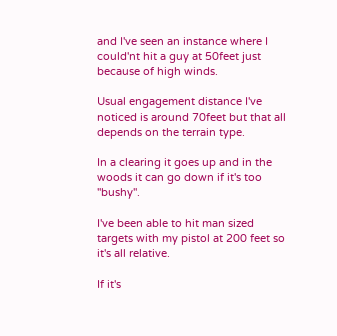and I've seen an instance where I could'nt hit a guy at 50feet just because of high winds.

Usual engagement distance I've noticed is around 70feet but that all depends on the terrain type.

In a clearing it goes up and in the woods it can go down if it's too ''bushy''.

I've been able to hit man sized targets with my pistol at 200 feet so it's all relative.

If it's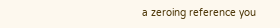a zeroing reference you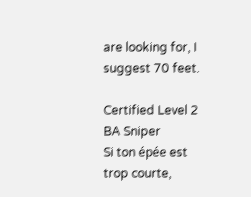are looking for, I suggest 70 feet.

Certified Level 2 BA Sniper
Si ton épée est trop courte,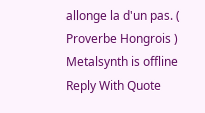allonge la d'un pas. ( Proverbe Hongrois )
Metalsynth is offline   Reply With Quote